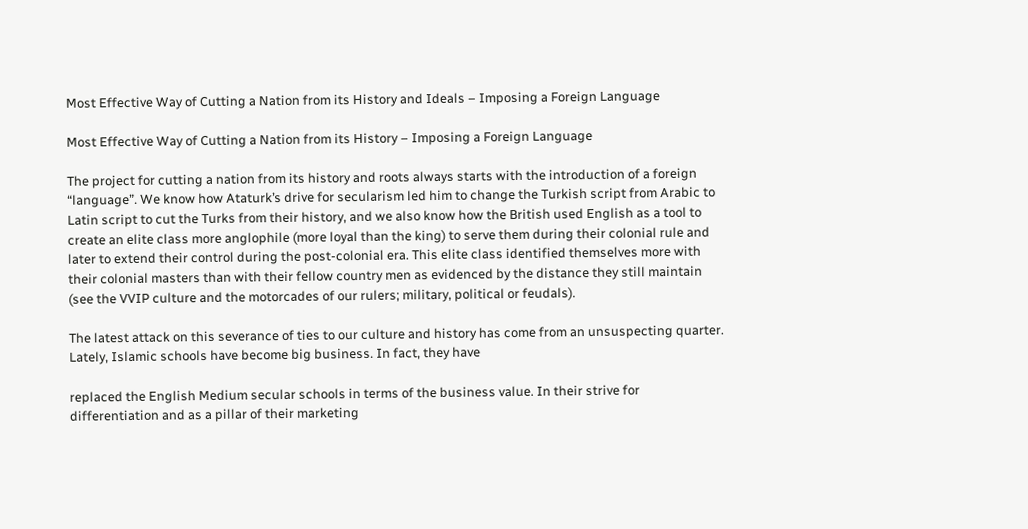Most Effective Way of Cutting a Nation from its History and Ideals – Imposing a Foreign Language

Most Effective Way of Cutting a Nation from its History – Imposing a Foreign Language

The project for cutting a nation from its history and roots always starts with the introduction of a foreign “language”. We know how Ataturk’s drive for secularism led him to change the Turkish script from Arabic to Latin script to cut the Turks from their history, and we also know how the British used English as a tool to create an elite class more anglophile (more loyal than the king) to serve them during their colonial rule and later to extend their control during the post-colonial era. This elite class identified themselves more with their colonial masters than with their fellow country men as evidenced by the distance they still maintain (see the VVIP culture and the motorcades of our rulers; military, political or feudals).

The latest attack on this severance of ties to our culture and history has come from an unsuspecting quarter. Lately, Islamic schools have become big business. In fact, they have

replaced the English Medium secular schools in terms of the business value. In their strive for differentiation and as a pillar of their marketing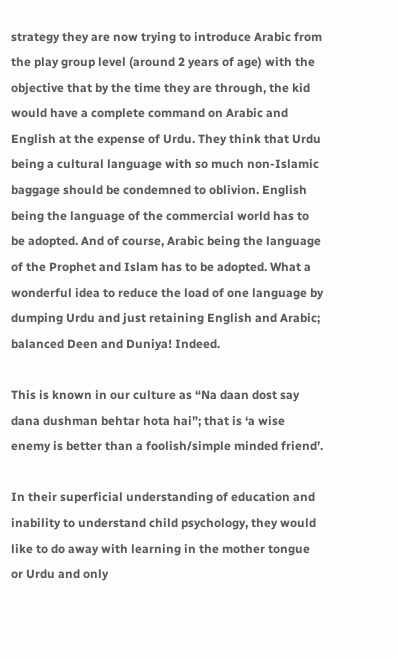strategy they are now trying to introduce Arabic from the play group level (around 2 years of age) with the objective that by the time they are through, the kid would have a complete command on Arabic and English at the expense of Urdu. They think that Urdu being a cultural language with so much non-Islamic baggage should be condemned to oblivion. English being the language of the commercial world has to be adopted. And of course, Arabic being the language of the Prophet and Islam has to be adopted. What a wonderful idea to reduce the load of one language by dumping Urdu and just retaining English and Arabic; balanced Deen and Duniya! Indeed.

This is known in our culture as “Na daan dost say dana dushman behtar hota hai”; that is ‘a wise enemy is better than a foolish/simple minded friend’.

In their superficial understanding of education and inability to understand child psychology, they would like to do away with learning in the mother tongue or Urdu and only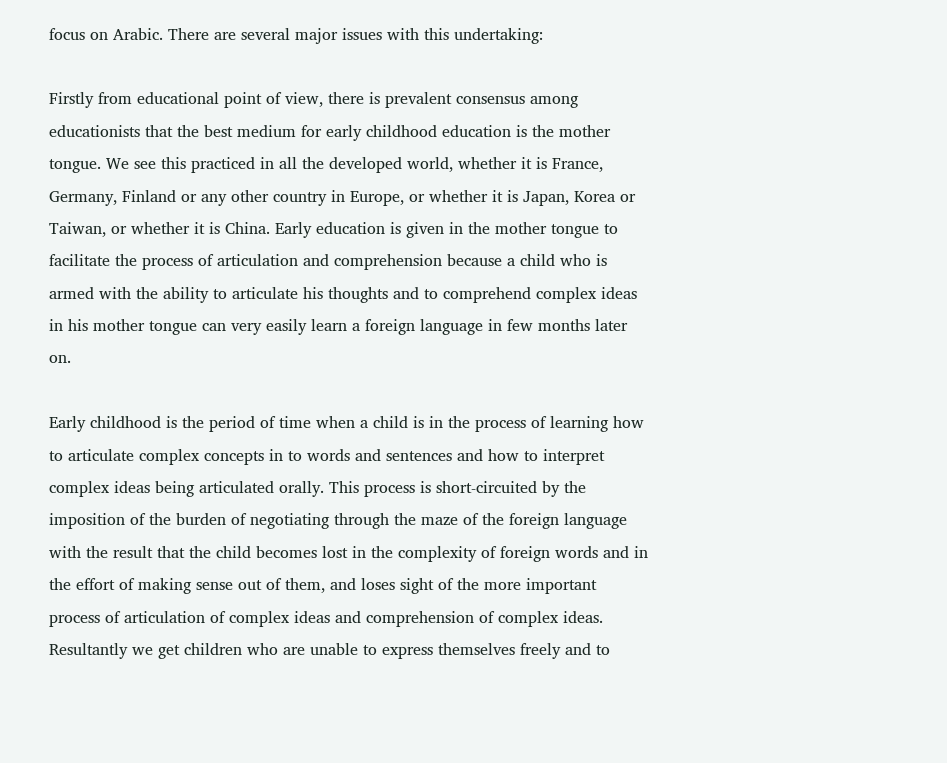focus on Arabic. There are several major issues with this undertaking:

Firstly from educational point of view, there is prevalent consensus among educationists that the best medium for early childhood education is the mother tongue. We see this practiced in all the developed world, whether it is France, Germany, Finland or any other country in Europe, or whether it is Japan, Korea or Taiwan, or whether it is China. Early education is given in the mother tongue to facilitate the process of articulation and comprehension because a child who is armed with the ability to articulate his thoughts and to comprehend complex ideas in his mother tongue can very easily learn a foreign language in few months later on.

Early childhood is the period of time when a child is in the process of learning how to articulate complex concepts in to words and sentences and how to interpret complex ideas being articulated orally. This process is short-circuited by the imposition of the burden of negotiating through the maze of the foreign language with the result that the child becomes lost in the complexity of foreign words and in the effort of making sense out of them, and loses sight of the more important process of articulation of complex ideas and comprehension of complex ideas. Resultantly we get children who are unable to express themselves freely and to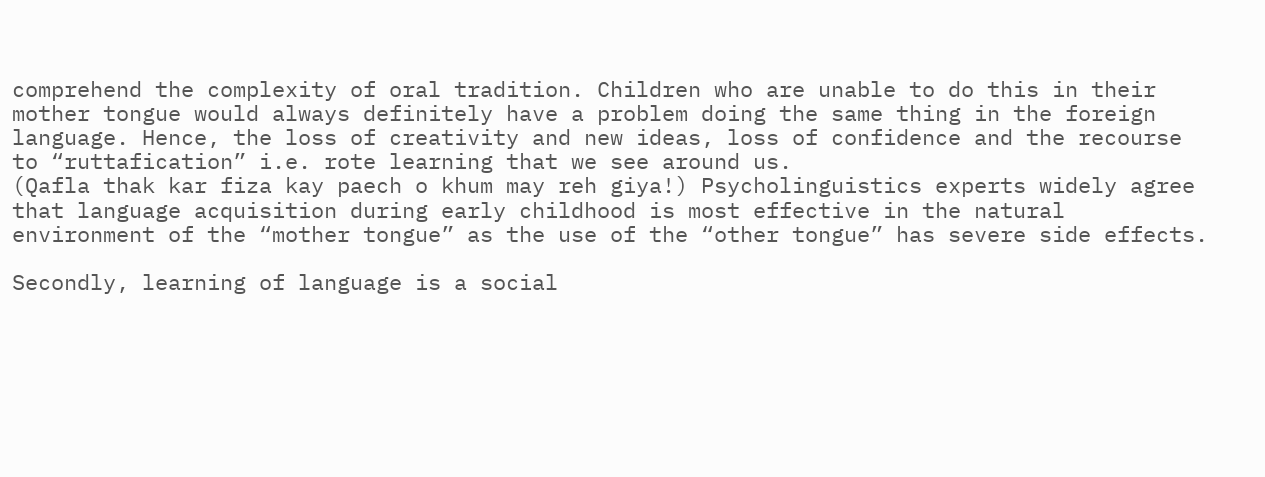comprehend the complexity of oral tradition. Children who are unable to do this in their mother tongue would always definitely have a problem doing the same thing in the foreign language. Hence, the loss of creativity and new ideas, loss of confidence and the recourse to “ruttafication” i.e. rote learning that we see around us.
(Qafla thak kar fiza kay paech o khum may reh giya!) Psycholinguistics experts widely agree that language acquisition during early childhood is most effective in the natural environment of the “mother tongue” as the use of the “other tongue” has severe side effects.

Secondly, learning of language is a social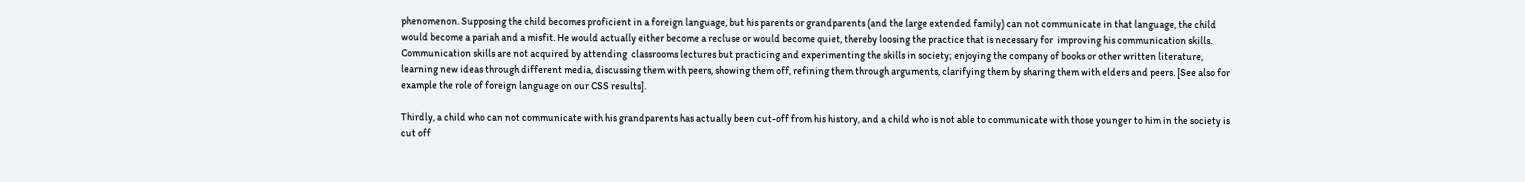phenomenon. Supposing the child becomes proficient in a foreign language, but his parents or grandparents (and the large extended family) can not communicate in that language, the child would become a pariah and a misfit. He would actually either become a recluse or would become quiet, thereby loosing the practice that is necessary for  improving his communication skills. Communication skills are not acquired by attending  classrooms lectures but practicing and experimenting the skills in society; enjoying the company of books or other written literature, learning new ideas through different media, discussing them with peers, showing them off, refining them through arguments, clarifying them by sharing them with elders and peers. [See also for example the role of foreign language on our CSS results].

Thirdly, a child who can not communicate with his grandparents has actually been cut-off from his history, and a child who is not able to communicate with those younger to him in the society is cut off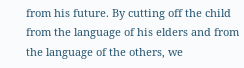from his future. By cutting off the child from the language of his elders and from the language of the others, we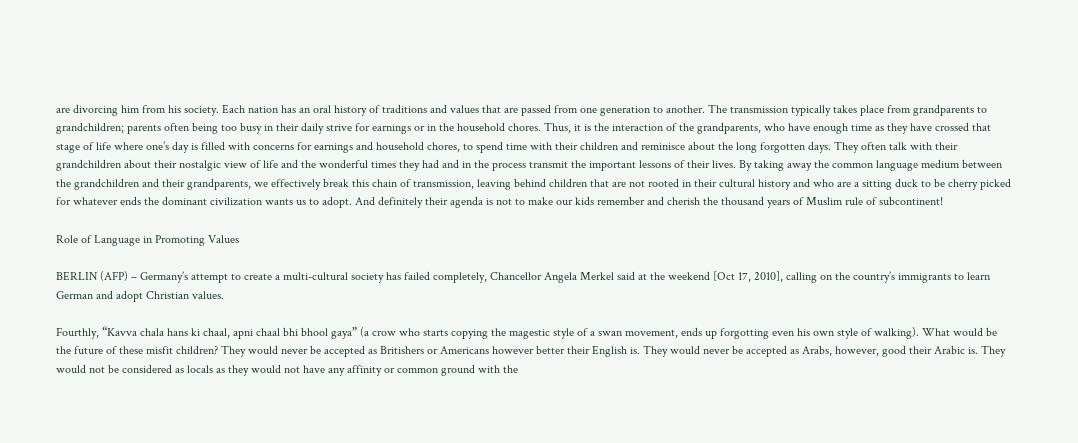are divorcing him from his society. Each nation has an oral history of traditions and values that are passed from one generation to another. The transmission typically takes place from grandparents to grandchildren; parents often being too busy in their daily strive for earnings or in the household chores. Thus, it is the interaction of the grandparents, who have enough time as they have crossed that stage of life where one’s day is filled with concerns for earnings and household chores, to spend time with their children and reminisce about the long forgotten days. They often talk with their grandchildren about their nostalgic view of life and the wonderful times they had and in the process transmit the important lessons of their lives. By taking away the common language medium between the grandchildren and their grandparents, we effectively break this chain of transmission, leaving behind children that are not rooted in their cultural history and who are a sitting duck to be cherry picked for whatever ends the dominant civilization wants us to adopt. And definitely their agenda is not to make our kids remember and cherish the thousand years of Muslim rule of subcontinent!

Role of Language in Promoting Values

BERLIN (AFP) – Germany’s attempt to create a multi-cultural society has failed completely, Chancellor Angela Merkel said at the weekend [Oct 17, 2010], calling on the country’s immigrants to learn German and adopt Christian values.

Fourthly, “Kavva chala hans ki chaal, apni chaal bhi bhool gaya” (a crow who starts copying the magestic style of a swan movement, ends up forgotting even his own style of walking). What would be the future of these misfit children? They would never be accepted as Britishers or Americans however better their English is. They would never be accepted as Arabs, however, good their Arabic is. They would not be considered as locals as they would not have any affinity or common ground with the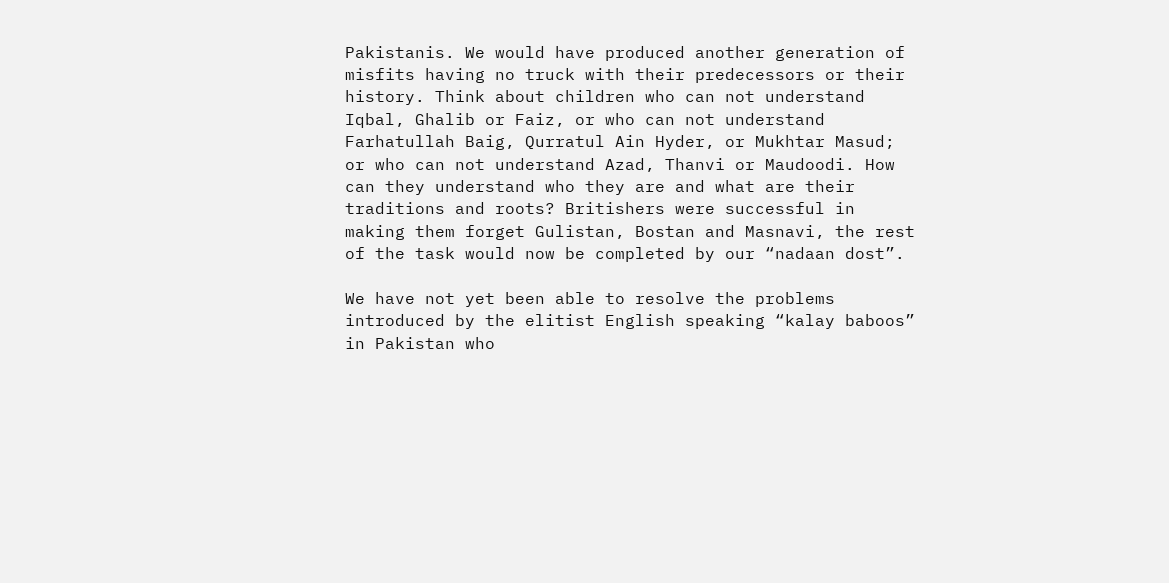Pakistanis. We would have produced another generation of misfits having no truck with their predecessors or their history. Think about children who can not understand Iqbal, Ghalib or Faiz, or who can not understand Farhatullah Baig, Qurratul Ain Hyder, or Mukhtar Masud; or who can not understand Azad, Thanvi or Maudoodi. How can they understand who they are and what are their traditions and roots? Britishers were successful in making them forget Gulistan, Bostan and Masnavi, the rest of the task would now be completed by our “nadaan dost”.

We have not yet been able to resolve the problems introduced by the elitist English speaking “kalay baboos” in Pakistan who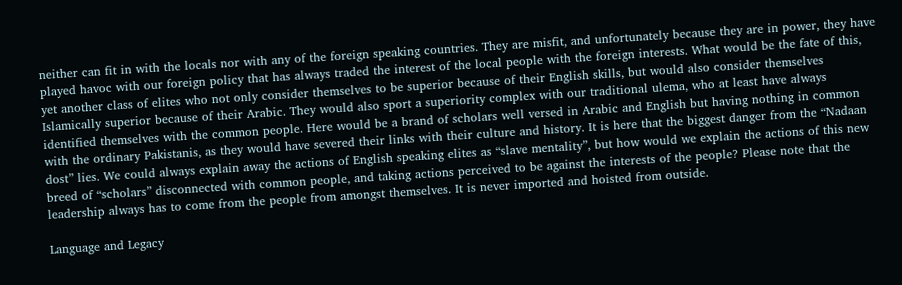neither can fit in with the locals nor with any of the foreign speaking countries. They are misfit, and unfortunately because they are in power, they have played havoc with our foreign policy that has always traded the interest of the local people with the foreign interests. What would be the fate of this, yet another class of elites who not only consider themselves to be superior because of their English skills, but would also consider themselves Islamically superior because of their Arabic. They would also sport a superiority complex with our traditional ulema, who at least have always identified themselves with the common people. Here would be a brand of scholars well versed in Arabic and English but having nothing in common with the ordinary Pakistanis, as they would have severed their links with their culture and history. It is here that the biggest danger from the “Nadaan dost” lies. We could always explain away the actions of English speaking elites as “slave mentality”, but how would we explain the actions of this new breed of “scholars” disconnected with common people, and taking actions perceived to be against the interests of the people? Please note that the leadership always has to come from the people from amongst themselves. It is never imported and hoisted from outside.

Language and Legacy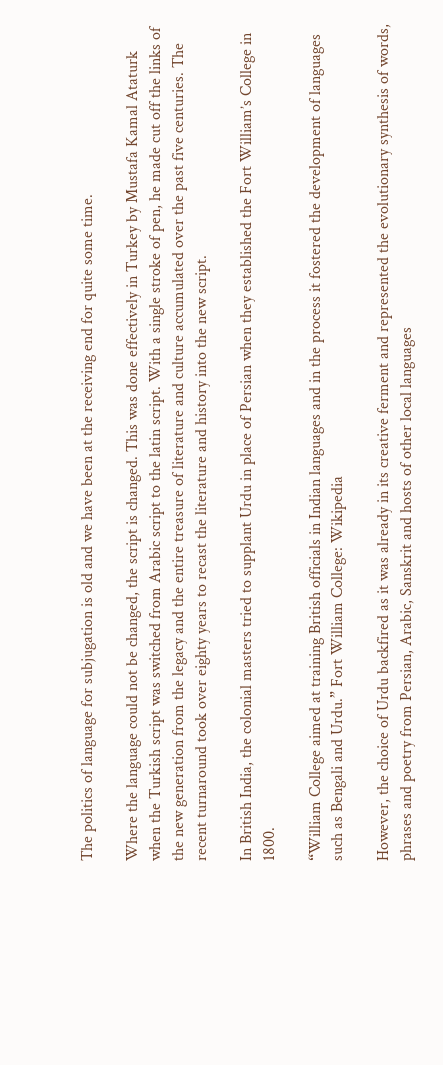The politics of language for subjugation is old and we have been at the receiving end for quite some time.

Where the language could not be changed, the script is changed. This was done effectively in Turkey by Mustafa Kamal Ataturk when the Turkish script was switched from Arabic script to the latin script. With a single stroke of pen, he made cut off the links of the new generation from the legacy and the entire treasure of literature and culture accumulated over the past five centuries. The recent turnaround took over eighty years to recast the literature and history into the new script.

In British India, the colonial masters tried to supplant Urdu in place of Persian when they established the Fort William’s College in 1800.

“William College aimed at training British officials in Indian languages and in the process it fostered the development of languages such as Bengali and Urdu.” Fort William College: Wikipedia

However, the choice of Urdu backfired as it was already in its creative ferment and represented the evolutionary synthesis of words, phrases and poetry from Persian, Arabic, Sanskrit and hosts of other local languages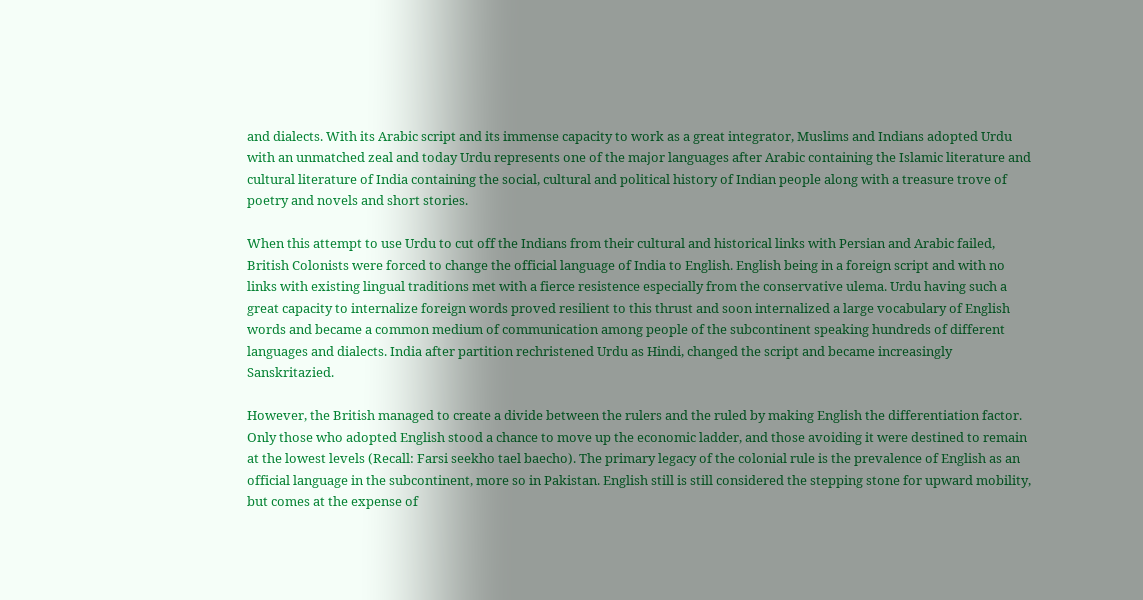and dialects. With its Arabic script and its immense capacity to work as a great integrator, Muslims and Indians adopted Urdu with an unmatched zeal and today Urdu represents one of the major languages after Arabic containing the Islamic literature and cultural literature of India containing the social, cultural and political history of Indian people along with a treasure trove of poetry and novels and short stories.

When this attempt to use Urdu to cut off the Indians from their cultural and historical links with Persian and Arabic failed, British Colonists were forced to change the official language of India to English. English being in a foreign script and with no links with existing lingual traditions met with a fierce resistence especially from the conservative ulema. Urdu having such a great capacity to internalize foreign words proved resilient to this thrust and soon internalized a large vocabulary of English words and became a common medium of communication among people of the subcontinent speaking hundreds of different languages and dialects. India after partition rechristened Urdu as Hindi, changed the script and became increasingly Sanskritazied.

However, the British managed to create a divide between the rulers and the ruled by making English the differentiation factor. Only those who adopted English stood a chance to move up the economic ladder, and those avoiding it were destined to remain at the lowest levels (Recall: Farsi seekho tael baecho). The primary legacy of the colonial rule is the prevalence of English as an official language in the subcontinent, more so in Pakistan. English still is still considered the stepping stone for upward mobility, but comes at the expense of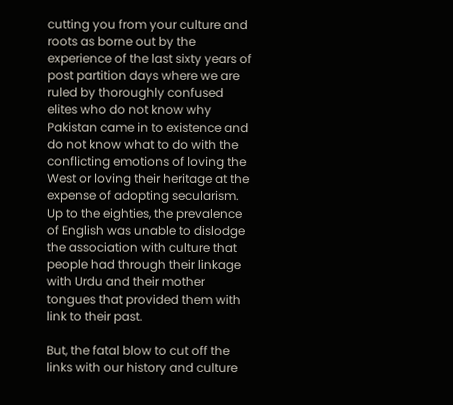cutting you from your culture and roots as borne out by the experience of the last sixty years of post partition days where we are ruled by thoroughly confused elites who do not know why Pakistan came in to existence and do not know what to do with the conflicting emotions of loving the West or loving their heritage at the expense of adopting secularism. Up to the eighties, the prevalence of English was unable to dislodge the association with culture that people had through their linkage with Urdu and their mother tongues that provided them with link to their past.

But, the fatal blow to cut off the links with our history and culture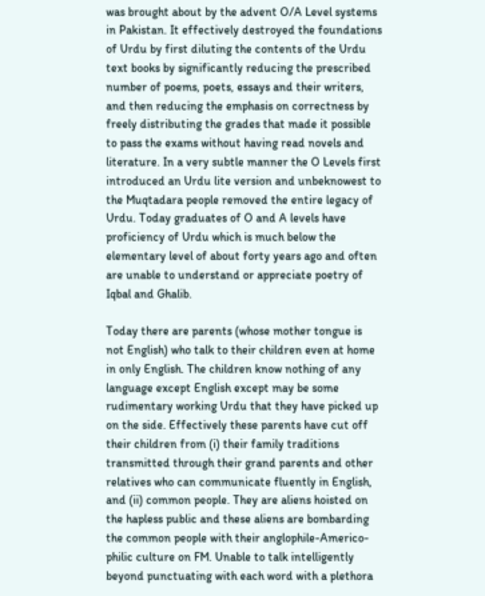was brought about by the advent O/A Level systems in Pakistan. It effectively destroyed the foundations of Urdu by first diluting the contents of the Urdu text books by significantly reducing the prescribed number of poems, poets, essays and their writers, and then reducing the emphasis on correctness by freely distributing the grades that made it possible to pass the exams without having read novels and literature. In a very subtle manner the O Levels first introduced an Urdu lite version and unbeknowest to the Muqtadara people removed the entire legacy of Urdu. Today graduates of O and A levels have proficiency of Urdu which is much below the elementary level of about forty years ago and often are unable to understand or appreciate poetry of Iqbal and Ghalib.

Today there are parents (whose mother tongue is not English) who talk to their children even at home in only English. The children know nothing of any language except English except may be some rudimentary working Urdu that they have picked up on the side. Effectively these parents have cut off their children from (i) their family traditions transmitted through their grand parents and other relatives who can communicate fluently in English, and (ii) common people. They are aliens hoisted on the hapless public and these aliens are bombarding the common people with their anglophile-Americo-philic culture on FM. Unable to talk intelligently beyond punctuating with each word with a plethora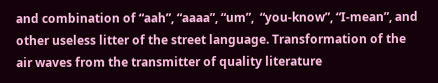and combination of “aah”, “aaaa”, “um”,  “you-know”, “I-mean”, and other useless litter of the street language. Transformation of the air waves from the transmitter of quality literature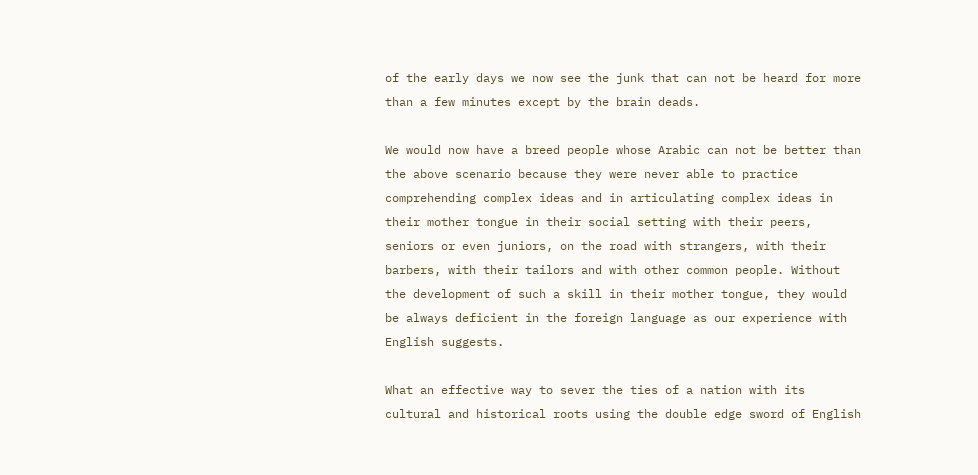of the early days we now see the junk that can not be heard for more than a few minutes except by the brain deads.

We would now have a breed people whose Arabic can not be better than the above scenario because they were never able to practice comprehending complex ideas and in articulating complex ideas in their mother tongue in their social setting with their peers, seniors or even juniors, on the road with strangers, with their barbers, with their tailors and with other common people. Without the development of such a skill in their mother tongue, they would be always deficient in the foreign language as our experience with English suggests.

What an effective way to sever the ties of a nation with its cultural and historical roots using the double edge sword of English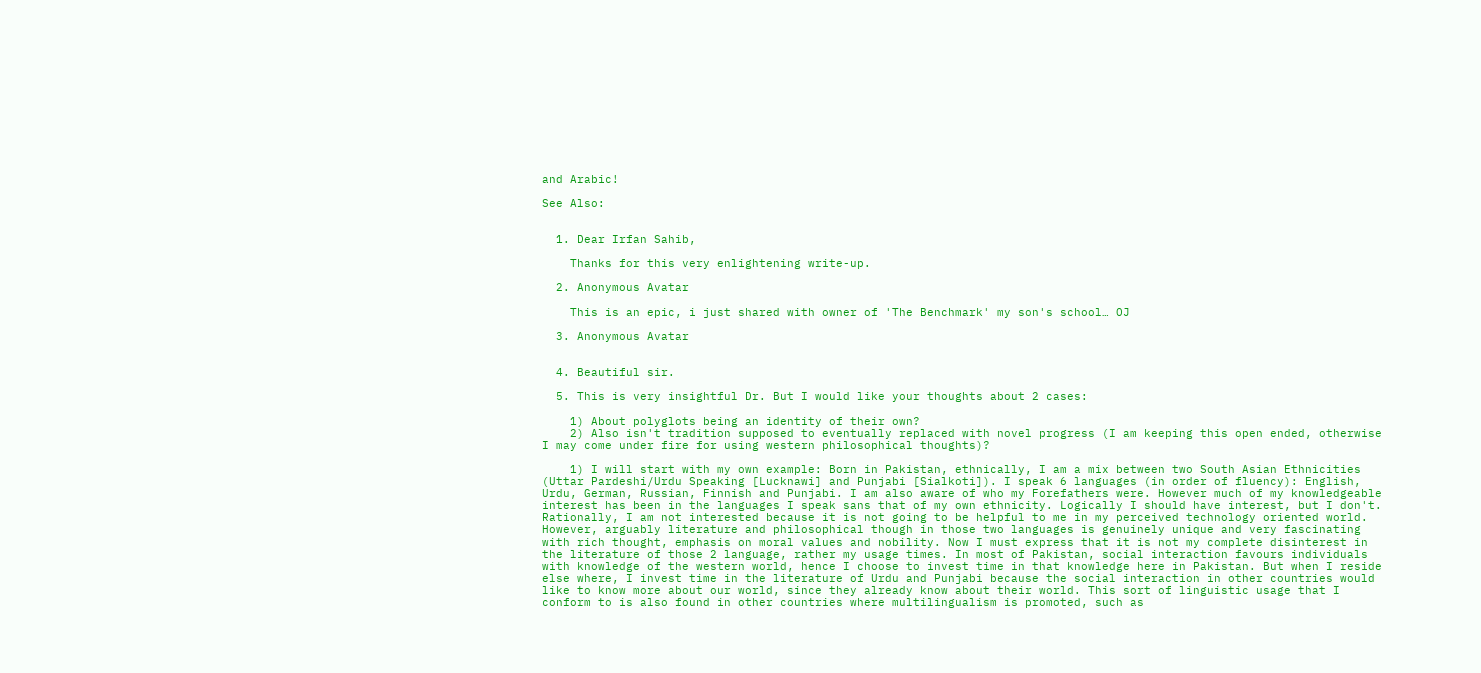and Arabic!

See Also:


  1. Dear Irfan Sahib,

    Thanks for this very enlightening write-up.

  2. Anonymous Avatar

    This is an epic, i just shared with owner of 'The Benchmark' my son's school… OJ

  3. Anonymous Avatar


  4. Beautiful sir.

  5. This is very insightful Dr. But I would like your thoughts about 2 cases:

    1) About polyglots being an identity of their own?
    2) Also isn't tradition supposed to eventually replaced with novel progress (I am keeping this open ended, otherwise I may come under fire for using western philosophical thoughts)?

    1) I will start with my own example: Born in Pakistan, ethnically, I am a mix between two South Asian Ethnicities (Uttar Pardeshi/Urdu Speaking [Lucknawi] and Punjabi [Sialkoti]). I speak 6 languages (in order of fluency): English, Urdu, German, Russian, Finnish and Punjabi. I am also aware of who my Forefathers were. However much of my knowledgeable interest has been in the languages I speak sans that of my own ethnicity. Logically I should have interest, but I don't. Rationally, I am not interested because it is not going to be helpful to me in my perceived technology oriented world. However, arguably literature and philosophical though in those two languages is genuinely unique and very fascinating with rich thought, emphasis on moral values and nobility. Now I must express that it is not my complete disinterest in the literature of those 2 language, rather my usage times. In most of Pakistan, social interaction favours individuals with knowledge of the western world, hence I choose to invest time in that knowledge here in Pakistan. But when I reside else where, I invest time in the literature of Urdu and Punjabi because the social interaction in other countries would like to know more about our world, since they already know about their world. This sort of linguistic usage that I conform to is also found in other countries where multilingualism is promoted, such as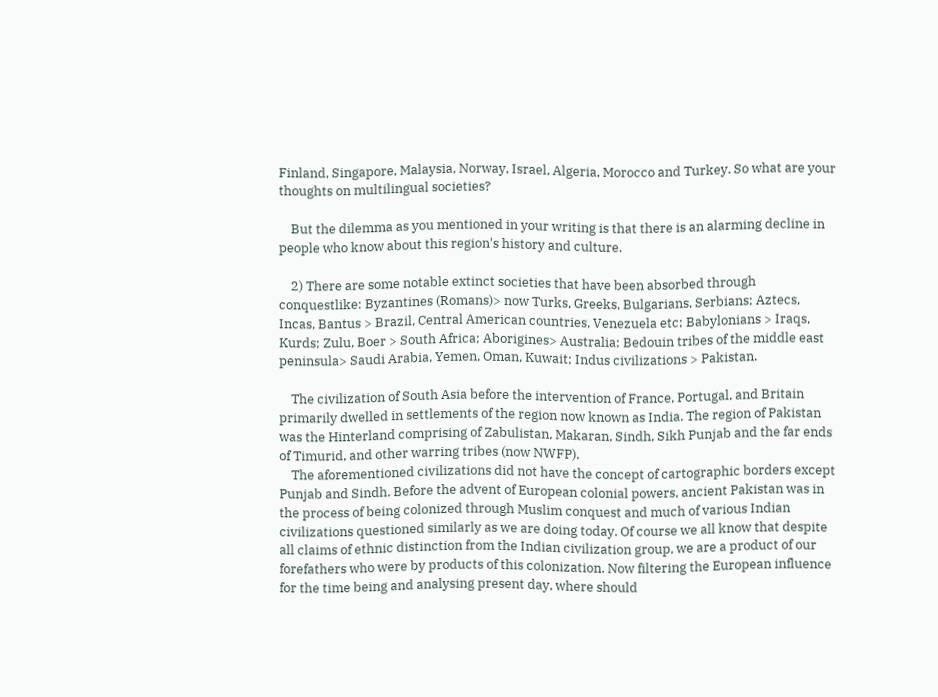Finland, Singapore, Malaysia, Norway, Israel, Algeria, Morocco and Turkey. So what are your thoughts on multilingual societies?

    But the dilemma as you mentioned in your writing is that there is an alarming decline in people who know about this region's history and culture.

    2) There are some notable extinct societies that have been absorbed through conquestlike: Byzantines (Romans)> now Turks, Greeks, Bulgarians, Serbians; Aztecs, Incas, Bantus > Brazil, Central American countries, Venezuela etc; Babylonians > Iraqs, Kurds; Zulu, Boer > South Africa; Aborigines> Australia; Bedouin tribes of the middle east peninsula> Saudi Arabia, Yemen, Oman, Kuwait; Indus civilizations > Pakistan.

    The civilization of South Asia before the intervention of France, Portugal, and Britain primarily dwelled in settlements of the region now known as India. The region of Pakistan was the Hinterland comprising of Zabulistan, Makaran, Sindh, Sikh Punjab and the far ends of Timurid, and other warring tribes (now NWFP).
    The aforementioned civilizations did not have the concept of cartographic borders except Punjab and Sindh. Before the advent of European colonial powers, ancient Pakistan was in the process of being colonized through Muslim conquest and much of various Indian civilizations questioned similarly as we are doing today. Of course we all know that despite all claims of ethnic distinction from the Indian civilization group, we are a product of our forefathers who were by products of this colonization. Now filtering the European influence for the time being and analysing present day, where should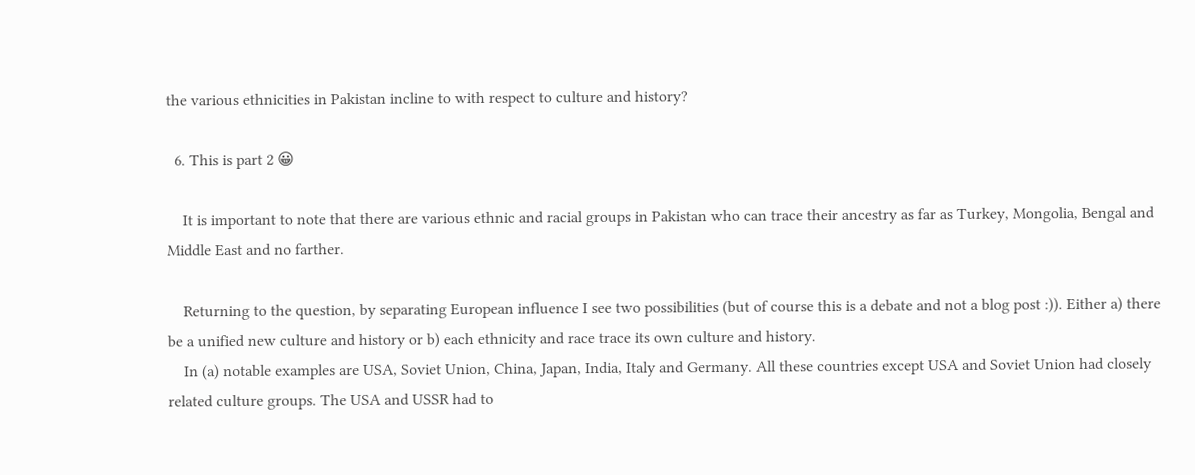the various ethnicities in Pakistan incline to with respect to culture and history?

  6. This is part 2 😀

    It is important to note that there are various ethnic and racial groups in Pakistan who can trace their ancestry as far as Turkey, Mongolia, Bengal and Middle East and no farther.

    Returning to the question, by separating European influence I see two possibilities (but of course this is a debate and not a blog post :)). Either a) there be a unified new culture and history or b) each ethnicity and race trace its own culture and history.
    In (a) notable examples are USA, Soviet Union, China, Japan, India, Italy and Germany. All these countries except USA and Soviet Union had closely related culture groups. The USA and USSR had to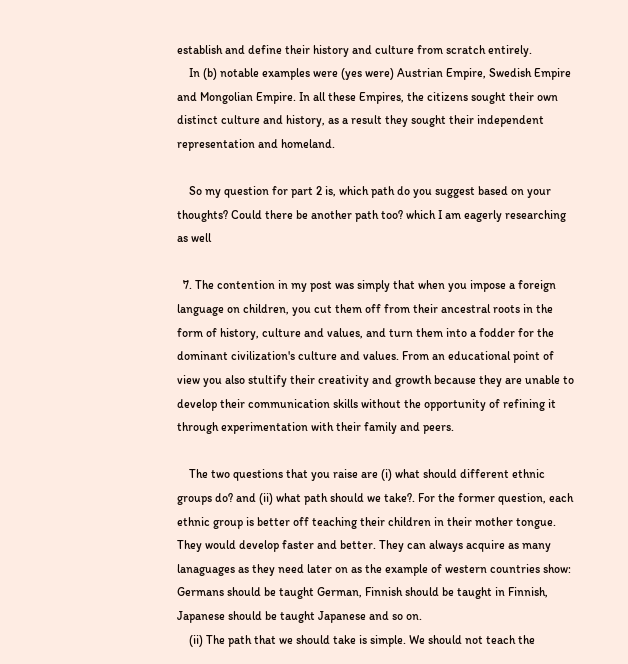establish and define their history and culture from scratch entirely.
    In (b) notable examples were (yes were) Austrian Empire, Swedish Empire and Mongolian Empire. In all these Empires, the citizens sought their own distinct culture and history, as a result they sought their independent representation and homeland.

    So my question for part 2 is, which path do you suggest based on your thoughts? Could there be another path too? which I am eagerly researching as well

  7. The contention in my post was simply that when you impose a foreign language on children, you cut them off from their ancestral roots in the form of history, culture and values, and turn them into a fodder for the dominant civilization's culture and values. From an educational point of view you also stultify their creativity and growth because they are unable to develop their communication skills without the opportunity of refining it through experimentation with their family and peers.

    The two questions that you raise are (i) what should different ethnic groups do? and (ii) what path should we take?. For the former question, each ethnic group is better off teaching their children in their mother tongue. They would develop faster and better. They can always acquire as many lanaguages as they need later on as the example of western countries show: Germans should be taught German, Finnish should be taught in Finnish, Japanese should be taught Japanese and so on.
    (ii) The path that we should take is simple. We should not teach the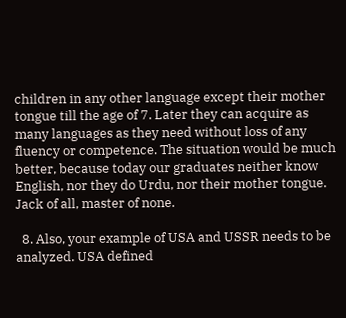children in any other language except their mother tongue till the age of 7. Later they can acquire as many languages as they need without loss of any fluency or competence. The situation would be much better, because today our graduates neither know English, nor they do Urdu, nor their mother tongue. Jack of all, master of none.

  8. Also, your example of USA and USSR needs to be analyzed. USA defined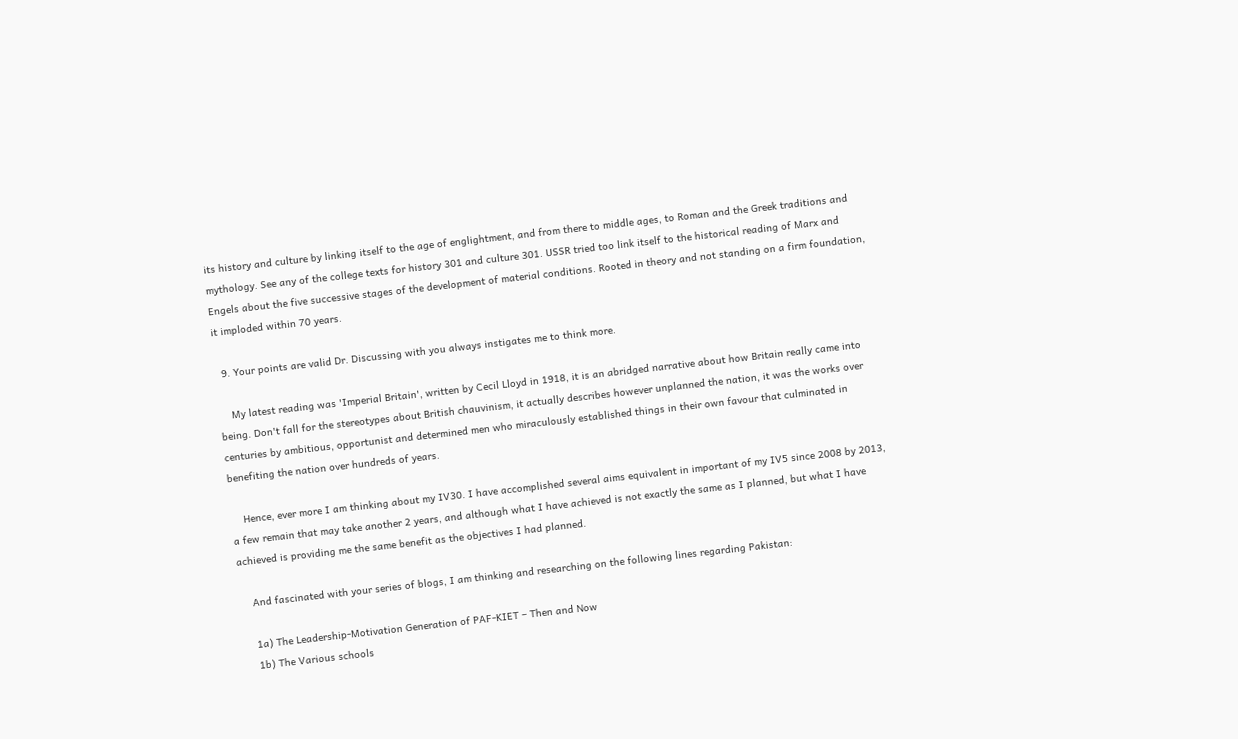its history and culture by linking itself to the age of englightment, and from there to middle ages, to Roman and the Greek traditions and mythology. See any of the college texts for history 301 and culture 301. USSR tried too link itself to the historical reading of Marx and Engels about the five successive stages of the development of material conditions. Rooted in theory and not standing on a firm foundation, it imploded within 70 years.

  9. Your points are valid Dr. Discussing with you always instigates me to think more.

    My latest reading was 'Imperial Britain', written by Cecil Lloyd in 1918, it is an abridged narrative about how Britain really came into being. Don't fall for the stereotypes about British chauvinism, it actually describes however unplanned the nation, it was the works over centuries by ambitious, opportunist and determined men who miraculously established things in their own favour that culminated in benefiting the nation over hundreds of years.

    Hence, ever more I am thinking about my IV30. I have accomplished several aims equivalent in important of my IV5 since 2008 by 2013, a few remain that may take another 2 years, and although what I have achieved is not exactly the same as I planned, but what I have achieved is providing me the same benefit as the objectives I had planned.

    And fascinated with your series of blogs, I am thinking and researching on the following lines regarding Pakistan:

    1a) The Leadership-Motivation Generation of PAF-KIET – Then and Now
    1b) The Various schools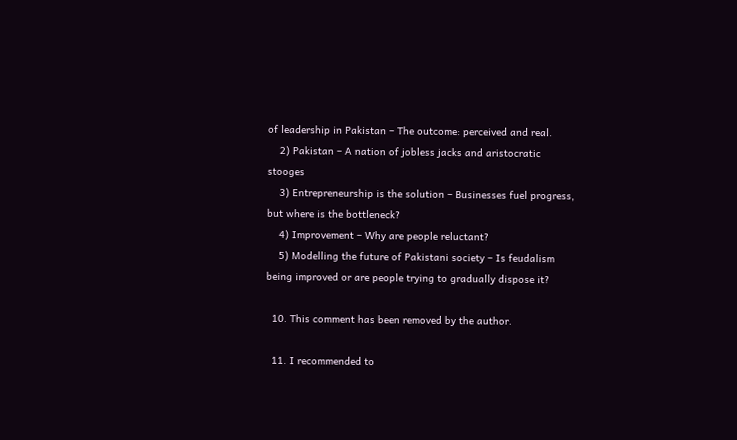of leadership in Pakistan – The outcome: perceived and real.
    2) Pakistan – A nation of jobless jacks and aristocratic stooges
    3) Entrepreneurship is the solution – Businesses fuel progress, but where is the bottleneck?
    4) Improvement – Why are people reluctant?
    5) Modelling the future of Pakistani society – Is feudalism being improved or are people trying to gradually dispose it?

  10. This comment has been removed by the author.

  11. I recommended to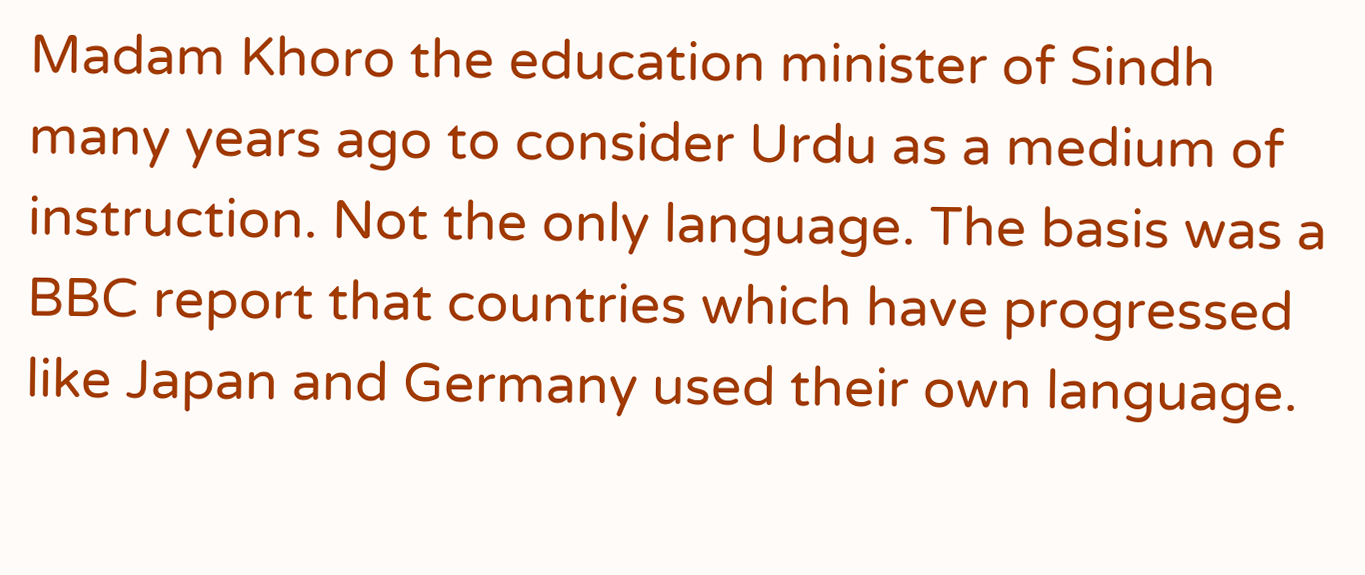Madam Khoro the education minister of Sindh many years ago to consider Urdu as a medium of instruction. Not the only language. The basis was a BBC report that countries which have progressed like Japan and Germany used their own language.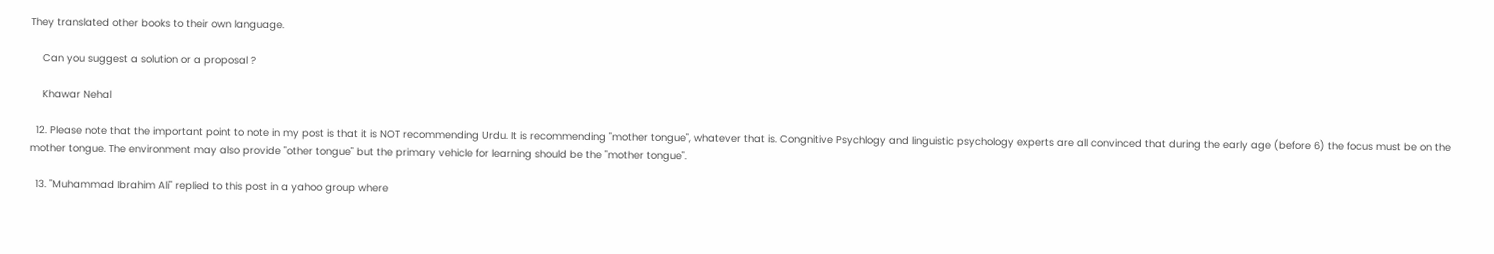They translated other books to their own language.

    Can you suggest a solution or a proposal ?

    Khawar Nehal

  12. Please note that the important point to note in my post is that it is NOT recommending Urdu. It is recommending "mother tongue", whatever that is. Congnitive Psychlogy and linguistic psychology experts are all convinced that during the early age (before 6) the focus must be on the mother tongue. The environment may also provide "other tongue" but the primary vehicle for learning should be the "mother tongue".

  13. "Muhammad Ibrahim Ali" replied to this post in a yahoo group where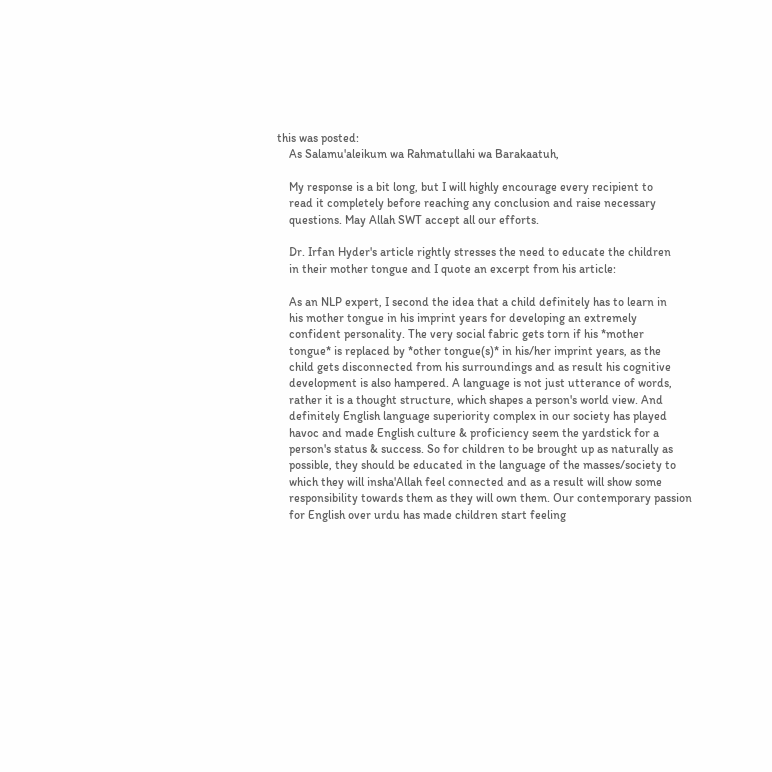this was posted:
    As Salamu'aleikum wa Rahmatullahi wa Barakaatuh,

    My response is a bit long, but I will highly encourage every recipient to
    read it completely before reaching any conclusion and raise necessary
    questions. May Allah SWT accept all our efforts.

    Dr. Irfan Hyder's article rightly stresses the need to educate the children
    in their mother tongue and I quote an excerpt from his article:

    As an NLP expert, I second the idea that a child definitely has to learn in
    his mother tongue in his imprint years for developing an extremely
    confident personality. The very social fabric gets torn if his *mother
    tongue* is replaced by *other tongue(s)* in his/her imprint years, as the
    child gets disconnected from his surroundings and as result his cognitive
    development is also hampered. A language is not just utterance of words,
    rather it is a thought structure, which shapes a person's world view. And
    definitely English language superiority complex in our society has played
    havoc and made English culture & proficiency seem the yardstick for a
    person's status & success. So for children to be brought up as naturally as
    possible, they should be educated in the language of the masses/society to
    which they will insha'Allah feel connected and as a result will show some
    responsibility towards them as they will own them. Our contemporary passion
    for English over urdu has made children start feeling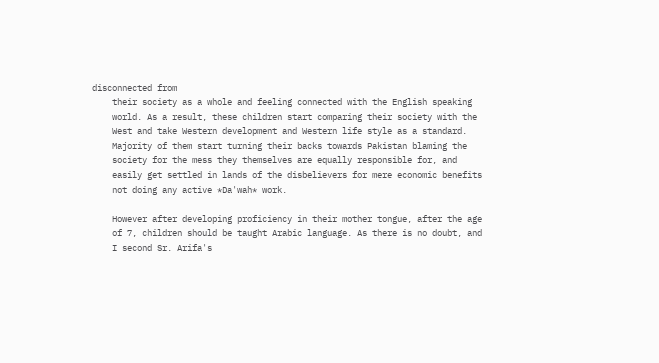disconnected from
    their society as a whole and feeling connected with the English speaking
    world. As a result, these children start comparing their society with the
    West and take Western development and Western life style as a standard.
    Majority of them start turning their backs towards Pakistan blaming the
    society for the mess they themselves are equally responsible for, and
    easily get settled in lands of the disbelievers for mere economic benefits
    not doing any active *Da'wah* work.

    However after developing proficiency in their mother tongue, after the age
    of 7, children should be taught Arabic language. As there is no doubt, and
    I second Sr. Arifa's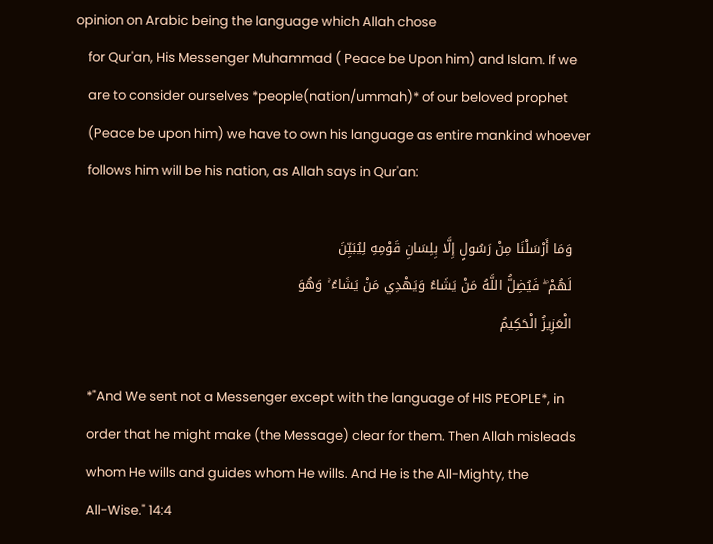opinion on Arabic being the language which Allah chose
    for Qur'an, His Messenger Muhammad ( Peace be Upon him) and Islam. If we
    are to consider ourselves *people(nation/ummah)* of our beloved prophet
    (Peace be upon him) we have to own his language as entire mankind whoever
    follows him will be his nation, as Allah says in Qur'an:

    وَمَا أَرْسَلْنَا مِنْ رَسُولٍ إِلَّا بِلِسَانِ قَوْمِهِ لِيُبَيِّنَ
    لَهُمْ ۖ فَيُضِلُّ اللَّهُ مَنْ يَشَاءُ وَيَهْدِي مَنْ يَشَاءُ ۚ وَهُوَ
    الْعَزِيزُ الْحَكِيمُ

    *"And We sent not a Messenger except with the language of HIS PEOPLE*, in
    order that he might make (the Message) clear for them. Then Allah misleads
    whom He wills and guides whom He wills. And He is the All-Mighty, the
    All-Wise." 14:4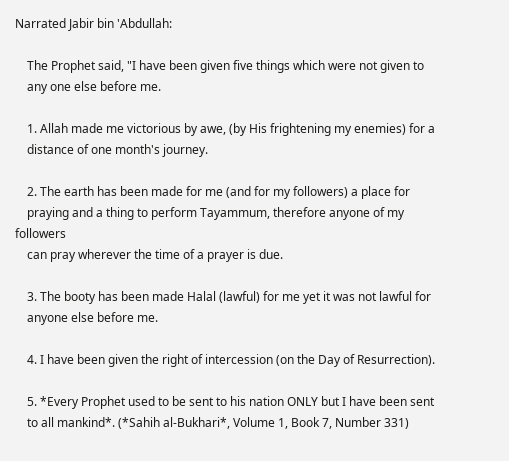Narrated Jabir bin 'Abdullah:

    The Prophet said, "I have been given five things which were not given to
    any one else before me.

    1. Allah made me victorious by awe, (by His frightening my enemies) for a
    distance of one month's journey.

    2. The earth has been made for me (and for my followers) a place for
    praying and a thing to perform Tayammum, therefore anyone of my followers
    can pray wherever the time of a prayer is due.

    3. The booty has been made Halal (lawful) for me yet it was not lawful for
    anyone else before me.

    4. I have been given the right of intercession (on the Day of Resurrection).

    5. *Every Prophet used to be sent to his nation ONLY but I have been sent
    to all mankind*. (*Sahih al-Bukhari*, Volume 1, Book 7, Number 331)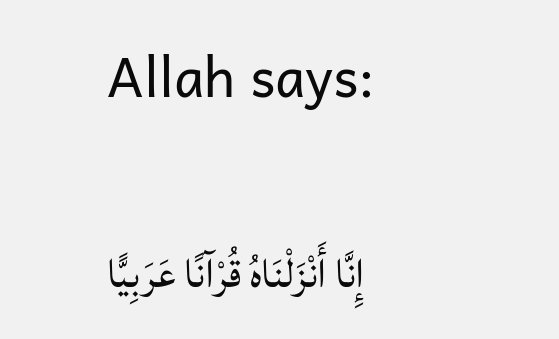Allah says:

    إِنَّا أَنْزَلْنَاهُ قُرْآنًا عَرَبِيًّا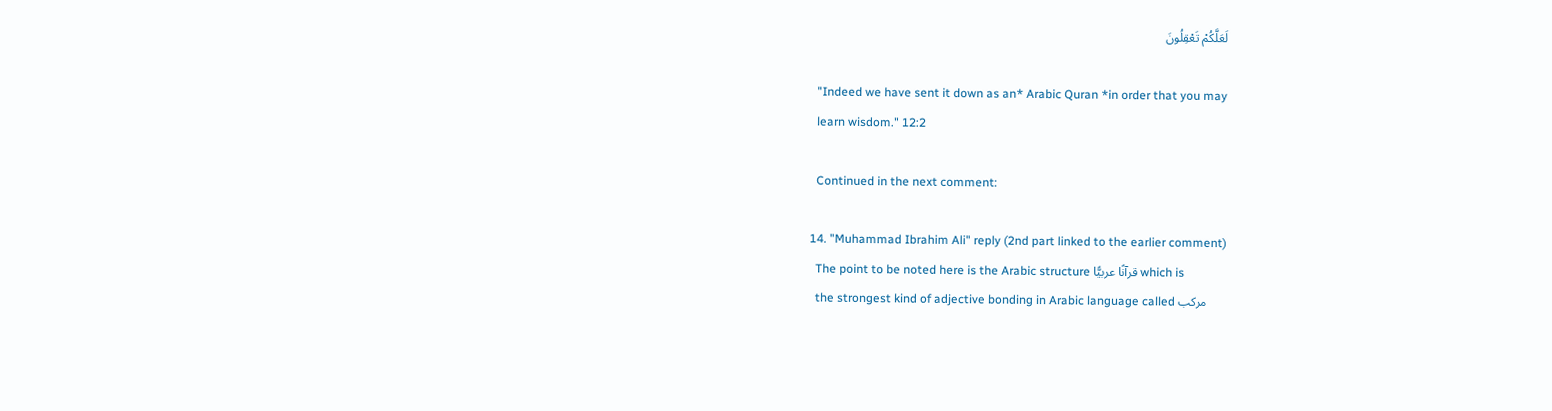لَعَلَّكُمْ تَعْقِلُونَ

    "Indeed we have sent it down as an* Arabic Quran *in order that you may
    learn wisdom." 12:2

    Continued in the next comment:

  14. "Muhammad Ibrahim Ali" reply (2nd part linked to the earlier comment)
    The point to be noted here is the Arabic structure قرآنًا عربيًّا which is
    the strongest kind of adjective bonding in Arabic language called مركب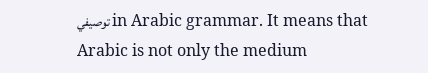توصيفي in Arabic grammar. It means that Arabic is not only the medium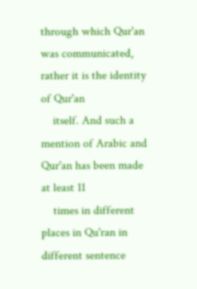through which Qur'an was communicated, rather it is the identity of Qur'an
    itself. And such a mention of Arabic and Qur'an has been made at least 11
    times in different places in Qu'ran in different sentence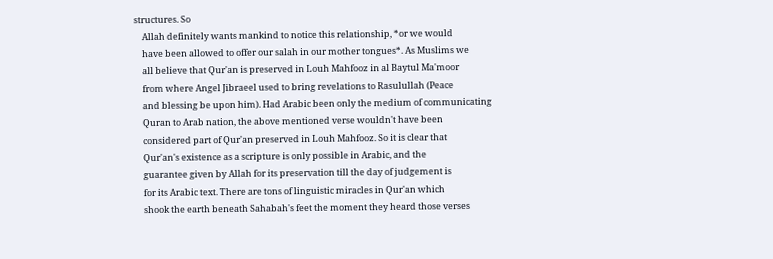structures. So
    Allah definitely wants mankind to notice this relationship, *or we would
    have been allowed to offer our salah in our mother tongues*. As Muslims we
    all believe that Qur'an is preserved in Louh Mahfooz in al Baytul Ma'moor
    from where Angel Jibraeel used to bring revelations to Rasulullah (Peace
    and blessing be upon him). Had Arabic been only the medium of communicating
    Quran to Arab nation, the above mentioned verse wouldn't have been
    considered part of Qur'an preserved in Louh Mahfooz. So it is clear that
    Qur'an's existence as a scripture is only possible in Arabic, and the
    guarantee given by Allah for its preservation till the day of judgement is
    for its Arabic text. There are tons of linguistic miracles in Qur'an which
    shook the earth beneath Sahabah's feet the moment they heard those verses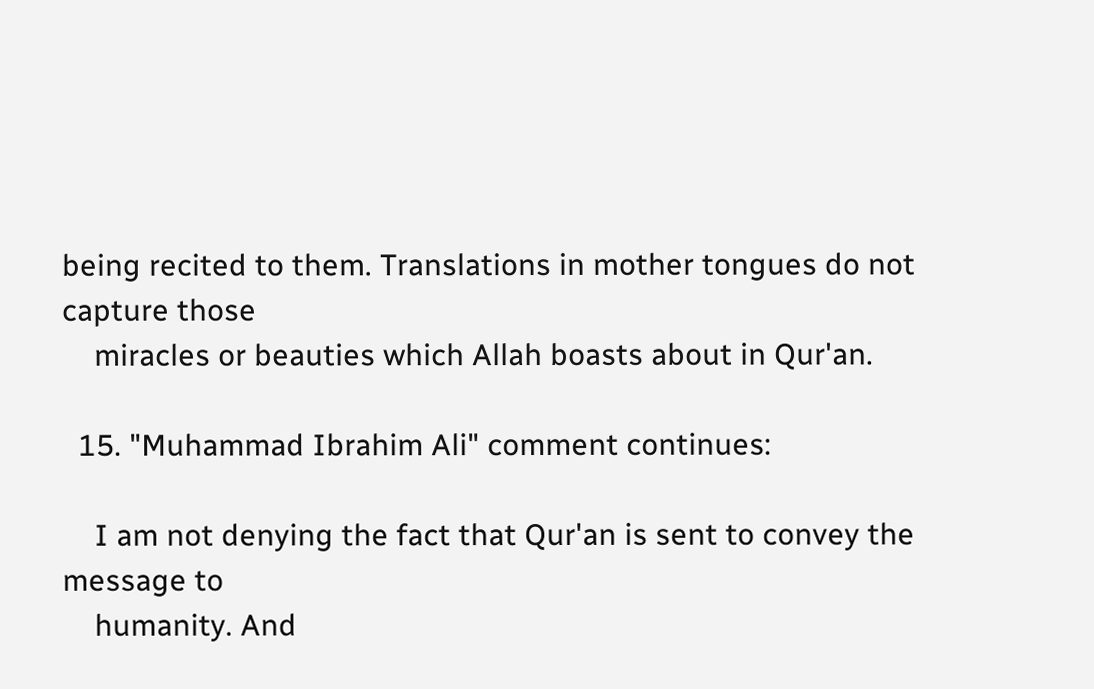being recited to them. Translations in mother tongues do not capture those
    miracles or beauties which Allah boasts about in Qur'an.

  15. "Muhammad Ibrahim Ali" comment continues:

    I am not denying the fact that Qur'an is sent to convey the message to
    humanity. And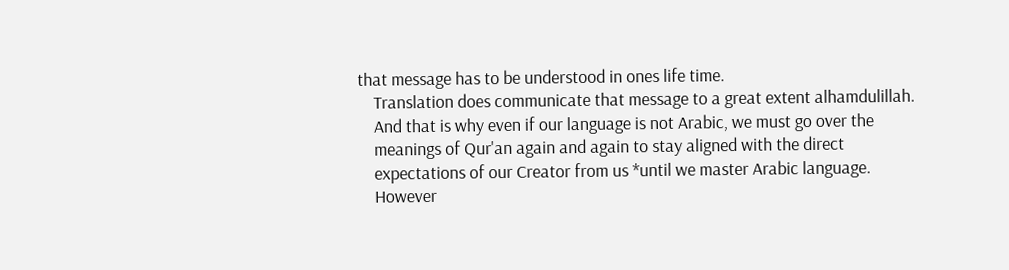that message has to be understood in ones life time.
    Translation does communicate that message to a great extent alhamdulillah.
    And that is why even if our language is not Arabic, we must go over the
    meanings of Qur'an again and again to stay aligned with the direct
    expectations of our Creator from us *until we master Arabic language.
    However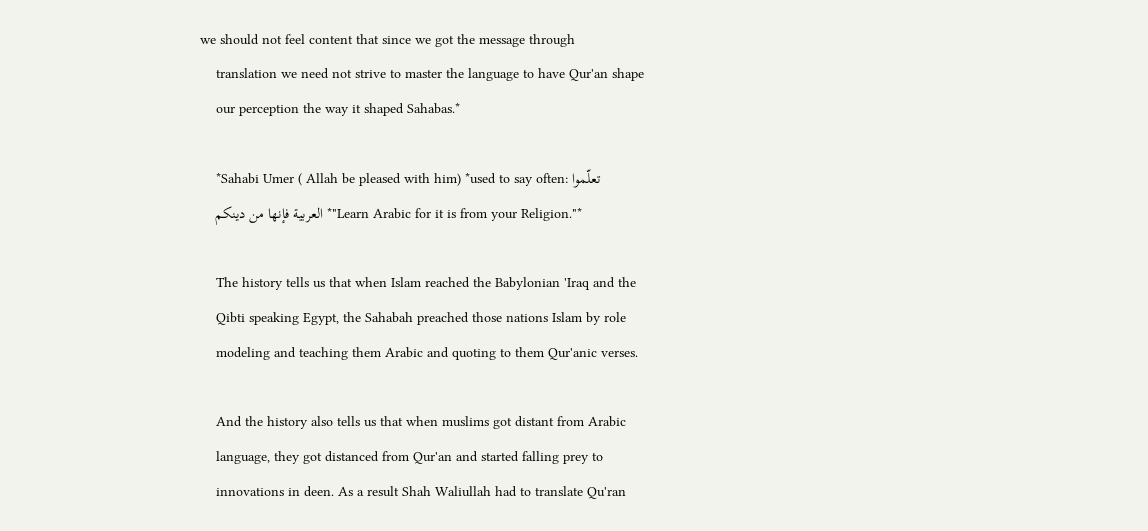we should not feel content that since we got the message through
    translation we need not strive to master the language to have Qur'an shape
    our perception the way it shaped Sahabas.*

    *Sahabi Umer ( Allah be pleased with him) *used to say often: تعلّموا
    العربية فإنها من دينكم *"Learn Arabic for it is from your Religion."*

    The history tells us that when Islam reached the Babylonian 'Iraq and the
    Qibti speaking Egypt, the Sahabah preached those nations Islam by role
    modeling and teaching them Arabic and quoting to them Qur'anic verses.

    And the history also tells us that when muslims got distant from Arabic
    language, they got distanced from Qur'an and started falling prey to
    innovations in deen. As a result Shah Waliullah had to translate Qu'ran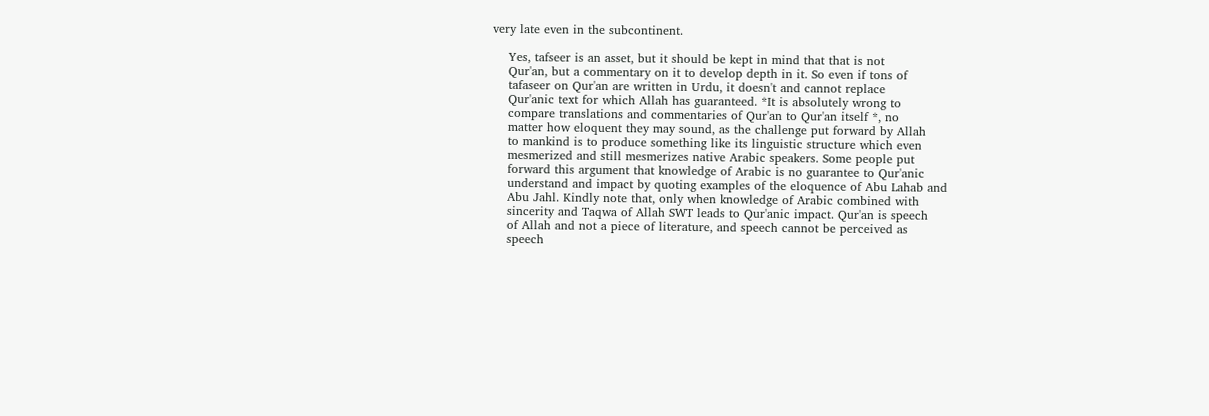very late even in the subcontinent.

    Yes, tafseer is an asset, but it should be kept in mind that that is not
    Qur'an, but a commentary on it to develop depth in it. So even if tons of
    tafaseer on Qur'an are written in Urdu, it doesn't and cannot replace
    Qur'anic text for which Allah has guaranteed. *It is absolutely wrong to
    compare translations and commentaries of Qur'an to Qur'an itself *, no
    matter how eloquent they may sound, as the challenge put forward by Allah
    to mankind is to produce something like its linguistic structure which even
    mesmerized and still mesmerizes native Arabic speakers. Some people put
    forward this argument that knowledge of Arabic is no guarantee to Qur'anic
    understand and impact by quoting examples of the eloquence of Abu Lahab and
    Abu Jahl. Kindly note that, only when knowledge of Arabic combined with
    sincerity and Taqwa of Allah SWT leads to Qur'anic impact. Qur'an is speech
    of Allah and not a piece of literature, and speech cannot be perceived as
    speech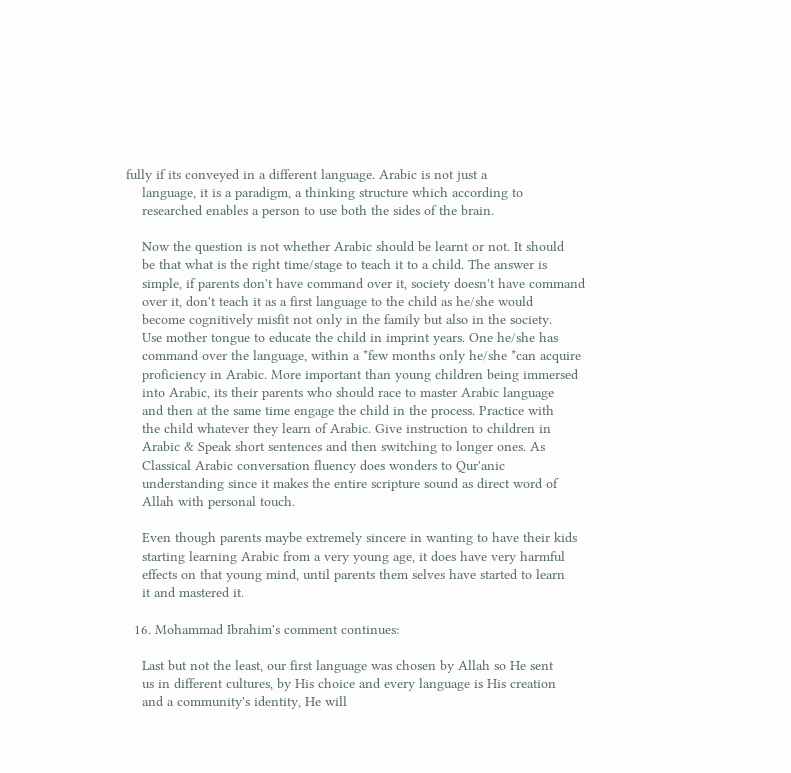fully if its conveyed in a different language. Arabic is not just a
    language, it is a paradigm, a thinking structure which according to
    researched enables a person to use both the sides of the brain.

    Now the question is not whether Arabic should be learnt or not. It should
    be that what is the right time/stage to teach it to a child. The answer is
    simple, if parents don't have command over it, society doesn't have command
    over it, don't teach it as a first language to the child as he/she would
    become cognitively misfit not only in the family but also in the society.
    Use mother tongue to educate the child in imprint years. One he/she has
    command over the language, within a *few months only he/she *can acquire
    proficiency in Arabic. More important than young children being immersed
    into Arabic, its their parents who should race to master Arabic language
    and then at the same time engage the child in the process. Practice with
    the child whatever they learn of Arabic. Give instruction to children in
    Arabic & Speak short sentences and then switching to longer ones. As
    Classical Arabic conversation fluency does wonders to Qur'anic
    understanding since it makes the entire scripture sound as direct word of
    Allah with personal touch.

    Even though parents maybe extremely sincere in wanting to have their kids
    starting learning Arabic from a very young age, it does have very harmful
    effects on that young mind, until parents them selves have started to learn
    it and mastered it.

  16. Mohammad Ibrahim's comment continues:

    Last but not the least, our first language was chosen by Allah so He sent
    us in different cultures, by His choice and every language is His creation
    and a community's identity, He will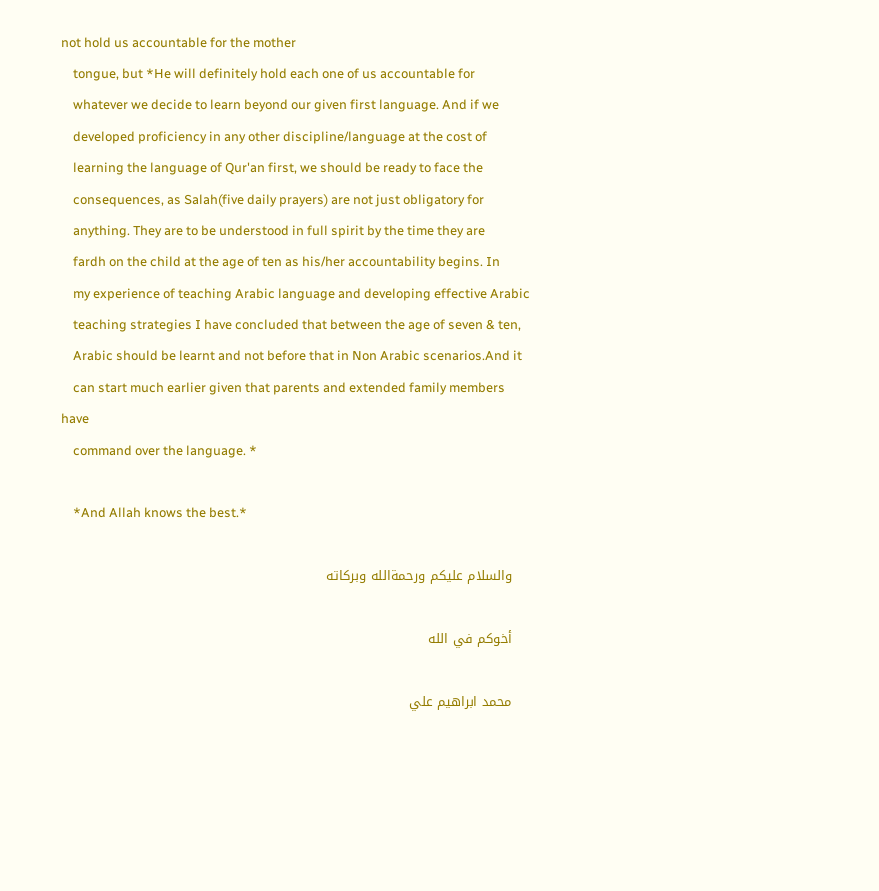not hold us accountable for the mother
    tongue, but *He will definitely hold each one of us accountable for
    whatever we decide to learn beyond our given first language. And if we
    developed proficiency in any other discipline/language at the cost of
    learning the language of Qur'an first, we should be ready to face the
    consequences, as Salah(five daily prayers) are not just obligatory for
    anything. They are to be understood in full spirit by the time they are
    fardh on the child at the age of ten as his/her accountability begins. In
    my experience of teaching Arabic language and developing effective Arabic
    teaching strategies I have concluded that between the age of seven & ten,
    Arabic should be learnt and not before that in Non Arabic scenarios.And it
    can start much earlier given that parents and extended family members have
    command over the language. *

    *And Allah knows the best.*

    والسلام عليكم ورحمةالله وبركاته

    أخوكم في الله

    محمد ابراهيم علي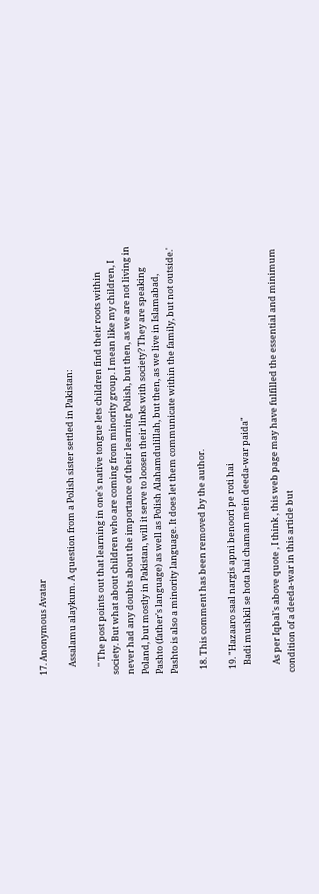17. Anonymous Avatar

    Assalamu alaykum. A question from a Polish sister settled in Pakistan:

    '' The post points out that learning in one's native tongue lets children find their roots within society. But what about children who are coming from minority group. I mean like my children, I never had any doubts about the importance of their learning Polish, but then, as we are not living in Poland, but mostly in Pakistan, will it serve to loosen their links with society? They are speaking Pashto (father's language) as well as Polish Alahamdulillah, but then, as we live in Islamabad, Pashto is also a minority language. It does let them communicate within the family, but not outside.'

  18. This comment has been removed by the author.

  19. "Hazaaro saal nargis apni benoori pe roti hai
    Badi mushkil se hota hai chaman mein deeda-war paida"

    As per Iqbal's above quote , I think , this web page may have fulfilled the essential and minimum condition of a deeda-war in this article but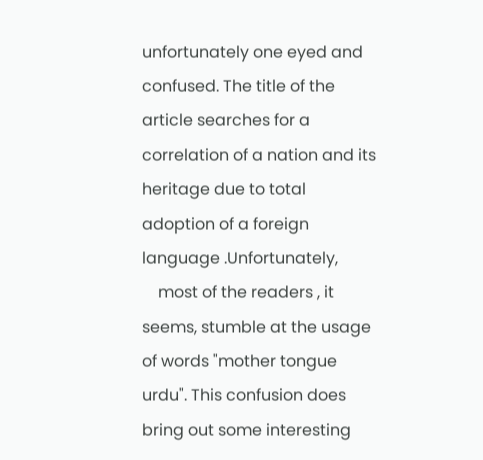unfortunately one eyed and confused. The title of the article searches for a correlation of a nation and its heritage due to total adoption of a foreign language .Unfortunately,
    most of the readers , it seems, stumble at the usage of words "mother tongue urdu". This confusion does bring out some interesting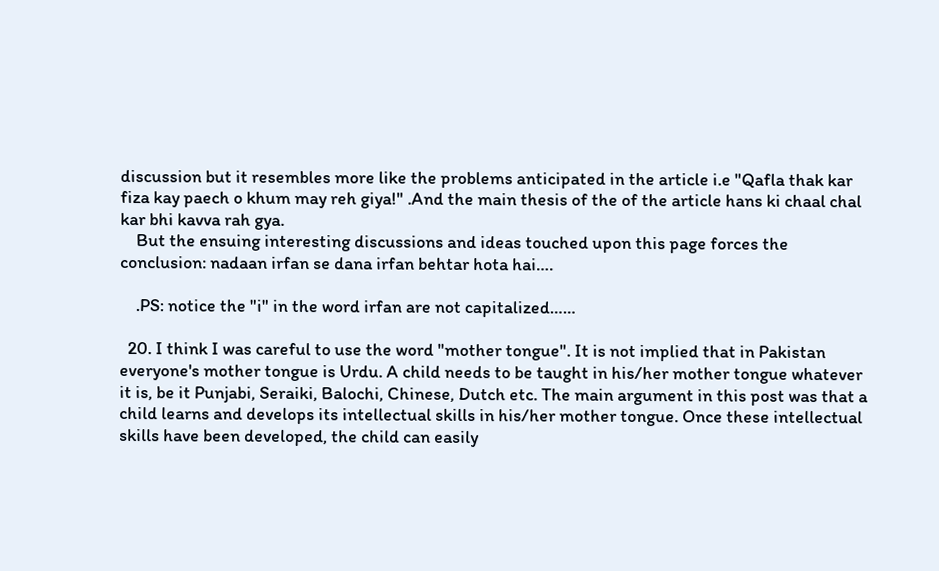discussion but it resembles more like the problems anticipated in the article i.e "Qafla thak kar fiza kay paech o khum may reh giya!" .And the main thesis of the of the article hans ki chaal chal kar bhi kavva rah gya.
    But the ensuing interesting discussions and ideas touched upon this page forces the conclusion: nadaan irfan se dana irfan behtar hota hai….

    .PS: notice the "i" in the word irfan are not capitalized……

  20. I think I was careful to use the word "mother tongue". It is not implied that in Pakistan everyone's mother tongue is Urdu. A child needs to be taught in his/her mother tongue whatever it is, be it Punjabi, Seraiki, Balochi, Chinese, Dutch etc. The main argument in this post was that a child learns and develops its intellectual skills in his/her mother tongue. Once these intellectual skills have been developed, the child can easily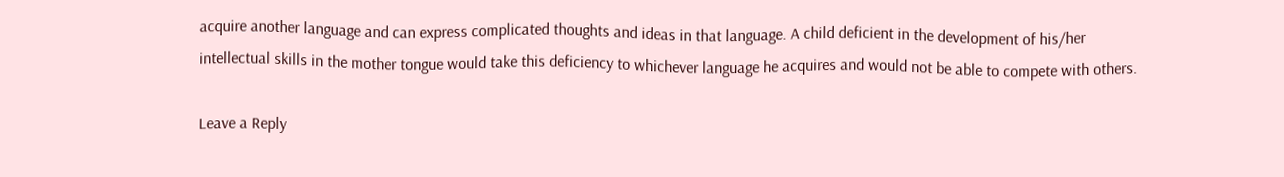acquire another language and can express complicated thoughts and ideas in that language. A child deficient in the development of his/her intellectual skills in the mother tongue would take this deficiency to whichever language he acquires and would not be able to compete with others.

Leave a Reply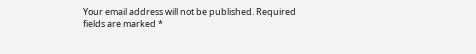Your email address will not be published. Required fields are marked *